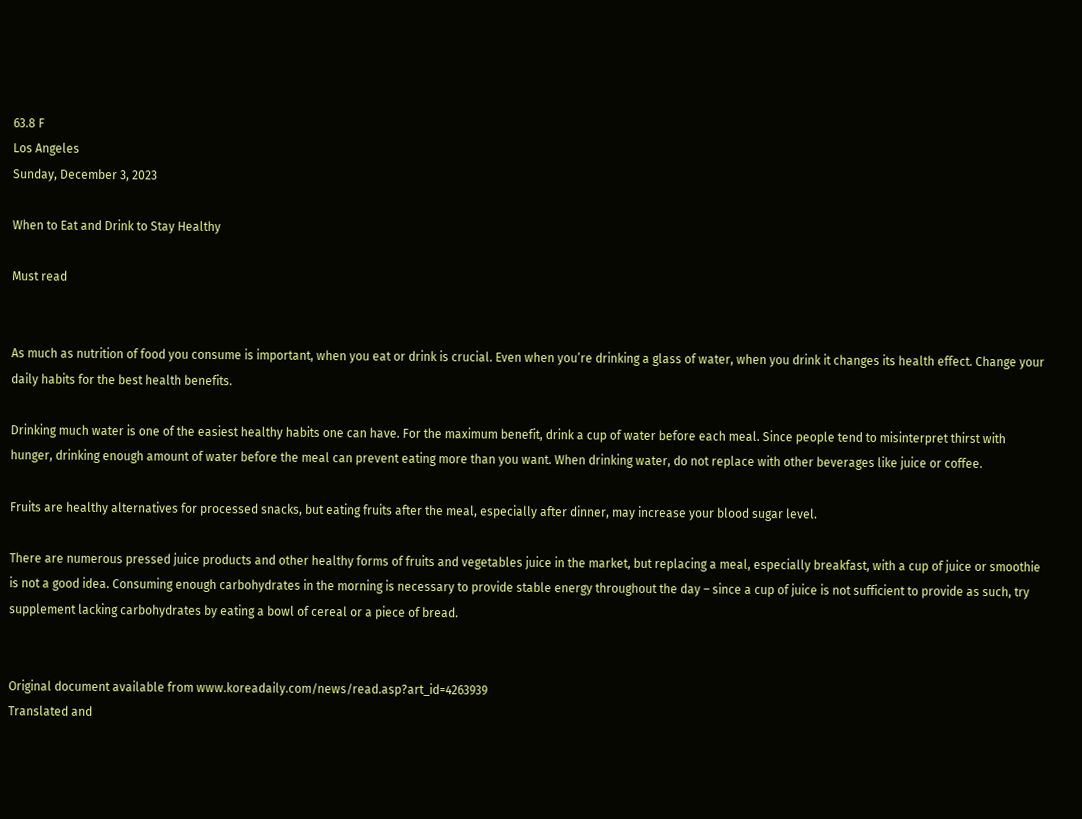63.8 F
Los Angeles
Sunday, December 3, 2023

When to Eat and Drink to Stay Healthy

Must read


As much as nutrition of food you consume is important, when you eat or drink is crucial. Even when you’re drinking a glass of water, when you drink it changes its health effect. Change your daily habits for the best health benefits.

Drinking much water is one of the easiest healthy habits one can have. For the maximum benefit, drink a cup of water before each meal. Since people tend to misinterpret thirst with hunger, drinking enough amount of water before the meal can prevent eating more than you want. When drinking water, do not replace with other beverages like juice or coffee.

Fruits are healthy alternatives for processed snacks, but eating fruits after the meal, especially after dinner, may increase your blood sugar level.

There are numerous pressed juice products and other healthy forms of fruits and vegetables juice in the market, but replacing a meal, especially breakfast, with a cup of juice or smoothie is not a good idea. Consuming enough carbohydrates in the morning is necessary to provide stable energy throughout the day – since a cup of juice is not sufficient to provide as such, try supplement lacking carbohydrates by eating a bowl of cereal or a piece of bread.


Original document available from www.koreadaily.com/news/read.asp?art_id=4263939
Translated and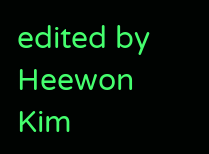edited by Heewon Kim